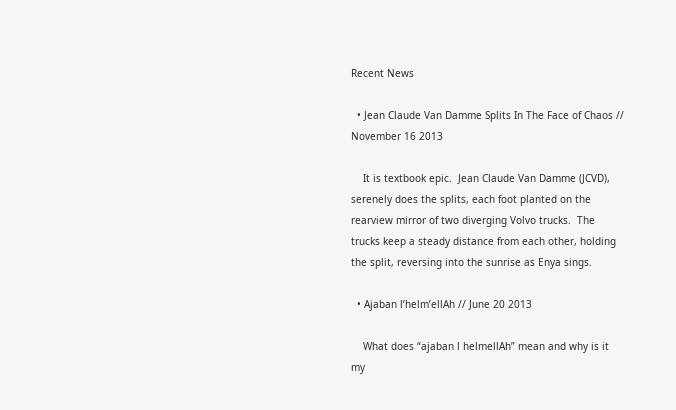Recent News

  • Jean Claude Van Damme Splits In The Face of Chaos // November 16 2013

    It is textbook epic.  Jean Claude Van Damme (JCVD), serenely does the splits, each foot planted on the rearview mirror of two diverging Volvo trucks.  The trucks keep a steady distance from each other, holding the split, reversing into the sunrise as Enya sings.

  • Ajaban l’helm’ellAh // June 20 2013

    What does “ajaban l helmellAh” mean and why is it my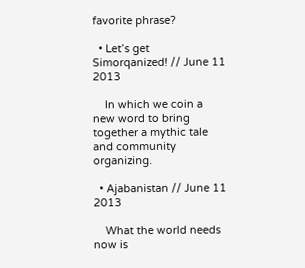favorite phrase?

  • Let’s get Simorqanized! // June 11 2013

    In which we coin a new word to bring together a mythic tale and community organizing.

  • Ajabanistan // June 11 2013

    What the world needs now is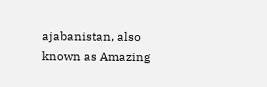ajabanistan, also known as Amazing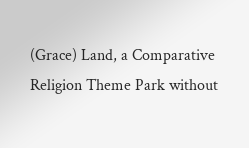(Grace) Land, a Comparative Religion Theme Park without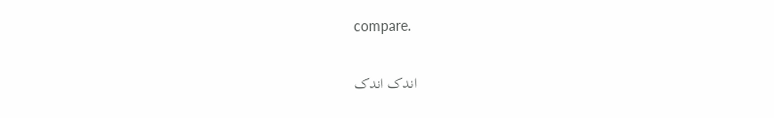compare.

اندک اندک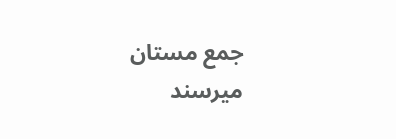جمع مستان میرسند